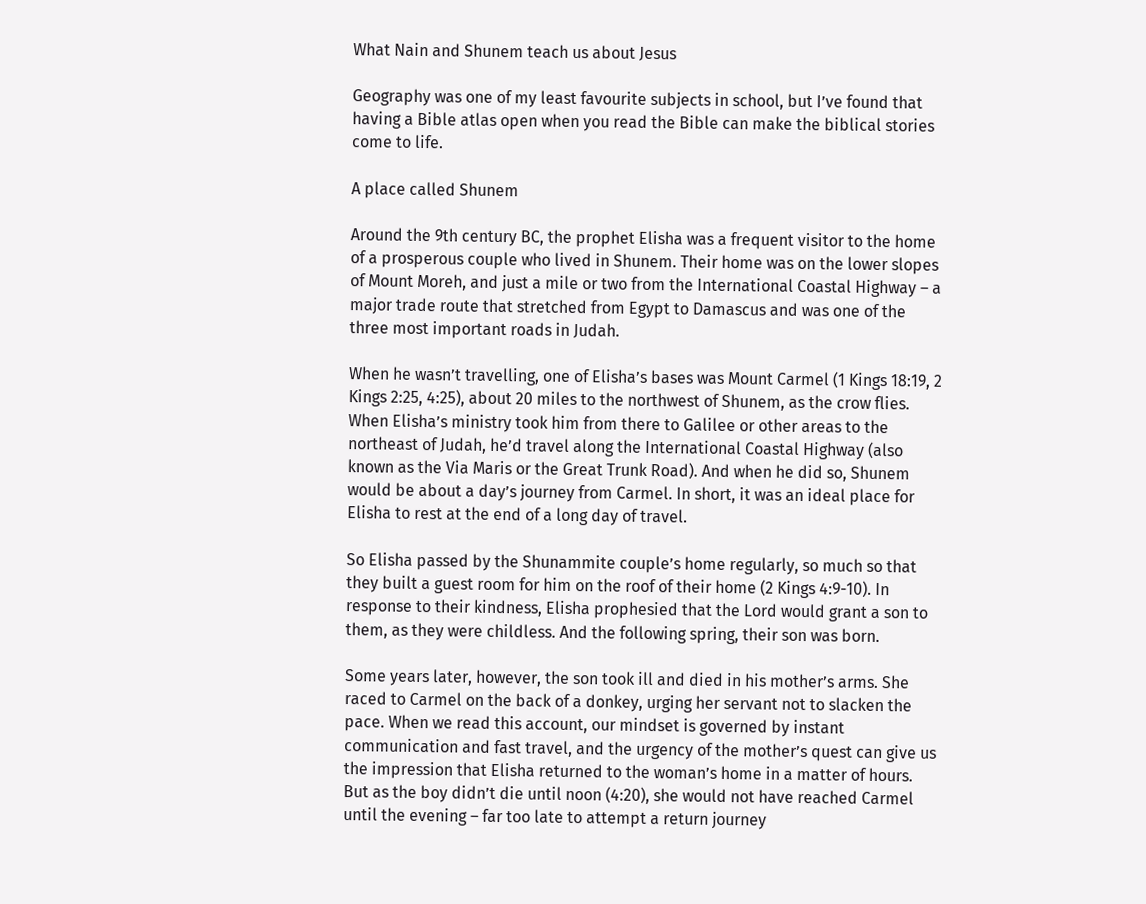What Nain and Shunem teach us about Jesus

Geography was one of my least favourite subjects in school, but I’ve found that having a Bible atlas open when you read the Bible can make the biblical stories come to life.

A place called Shunem

Around the 9th century BC, the prophet Elisha was a frequent visitor to the home of a prosperous couple who lived in Shunem. Their home was on the lower slopes of Mount Moreh, and just a mile or two from the International Coastal Highway – a major trade route that stretched from Egypt to Damascus and was one of the three most important roads in Judah.

When he wasn’t travelling, one of Elisha’s bases was Mount Carmel (1 Kings 18:19, 2 Kings 2:25, 4:25), about 20 miles to the northwest of Shunem, as the crow flies. When Elisha’s ministry took him from there to Galilee or other areas to the northeast of Judah, he’d travel along the International Coastal Highway (also known as the Via Maris or the Great Trunk Road). And when he did so, Shunem would be about a day’s journey from Carmel. In short, it was an ideal place for Elisha to rest at the end of a long day of travel.

So Elisha passed by the Shunammite couple’s home regularly, so much so that they built a guest room for him on the roof of their home (2 Kings 4:9-10). In response to their kindness, Elisha prophesied that the Lord would grant a son to them, as they were childless. And the following spring, their son was born.

Some years later, however, the son took ill and died in his mother’s arms. She raced to Carmel on the back of a donkey, urging her servant not to slacken the pace. When we read this account, our mindset is governed by instant communication and fast travel, and the urgency of the mother’s quest can give us the impression that Elisha returned to the woman’s home in a matter of hours. But as the boy didn’t die until noon (4:20), she would not have reached Carmel until the evening – far too late to attempt a return journey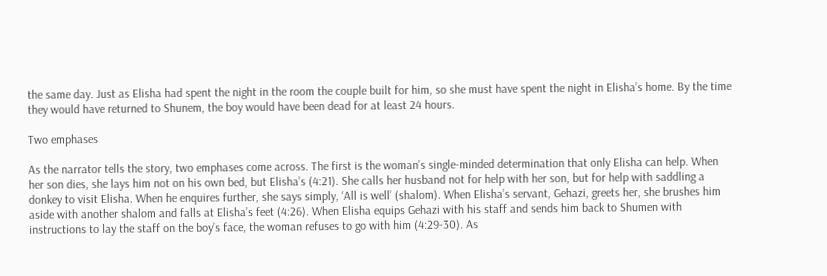the same day. Just as Elisha had spent the night in the room the couple built for him, so she must have spent the night in Elisha’s home. By the time they would have returned to Shunem, the boy would have been dead for at least 24 hours.

Two emphases

As the narrator tells the story, two emphases come across. The first is the woman’s single-minded determination that only Elisha can help. When her son dies, she lays him not on his own bed, but Elisha’s (4:21). She calls her husband not for help with her son, but for help with saddling a donkey to visit Elisha. When he enquires further, she says simply, ‘All is well’ (shalom). When Elisha’s servant, Gehazi, greets her, she brushes him aside with another shalom and falls at Elisha’s feet (4:26). When Elisha equips Gehazi with his staff and sends him back to Shumen with instructions to lay the staff on the boy’s face, the woman refuses to go with him (4:29-30). As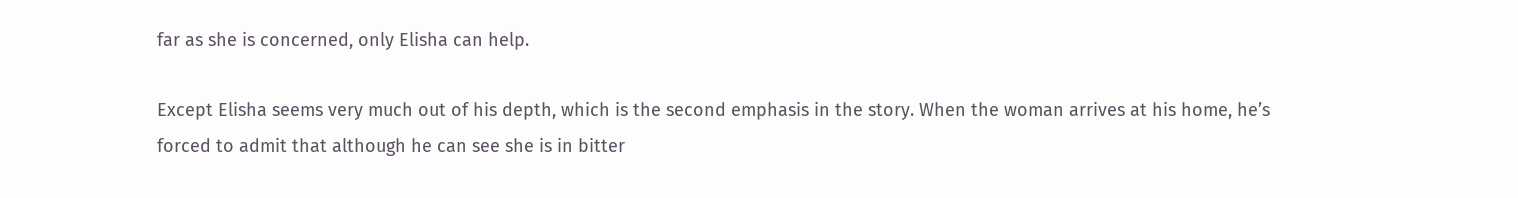far as she is concerned, only Elisha can help.

Except Elisha seems very much out of his depth, which is the second emphasis in the story. When the woman arrives at his home, he’s forced to admit that although he can see she is in bitter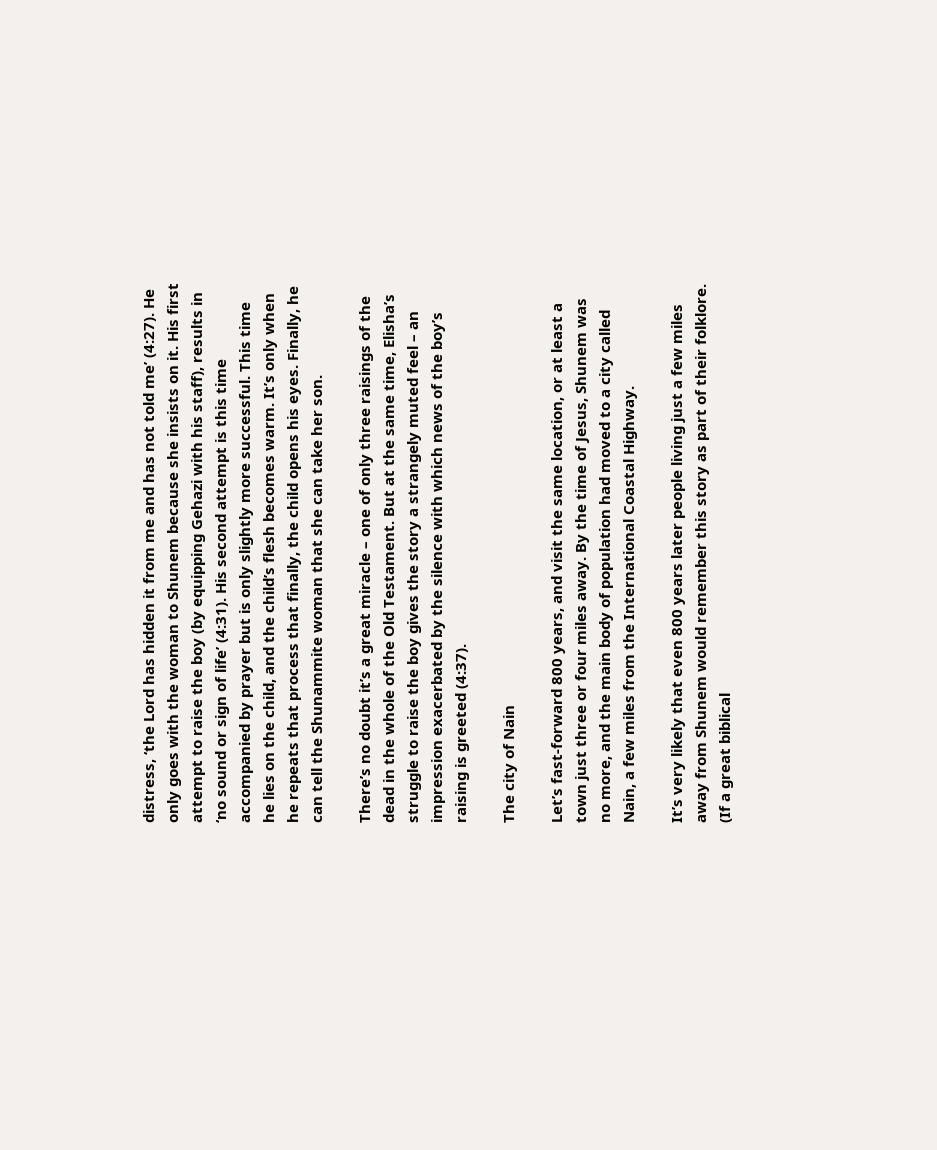distress, ‘the Lord has hidden it from me and has not told me’ (4:27). He only goes with the woman to Shunem because she insists on it. His first attempt to raise the boy (by equipping Gehazi with his staff), results in ‘no sound or sign of life’ (4:31). His second attempt is this time accompanied by prayer but is only slightly more successful. This time he lies on the child, and the child’s flesh becomes warm. It’s only when he repeats that process that finally, the child opens his eyes. Finally, he can tell the Shunammite woman that she can take her son.

There’s no doubt it’s a great miracle – one of only three raisings of the dead in the whole of the Old Testament. But at the same time, Elisha’s struggle to raise the boy gives the story a strangely muted feel – an impression exacerbated by the silence with which news of the boy’s raising is greeted (4:37).

The city of Nain

Let’s fast-forward 800 years, and visit the same location, or at least a town just three or four miles away. By the time of Jesus, Shunem was no more, and the main body of population had moved to a city called Nain, a few miles from the International Coastal Highway.

It’s very likely that even 800 years later people living just a few miles away from Shunem would remember this story as part of their folklore. (If a great biblical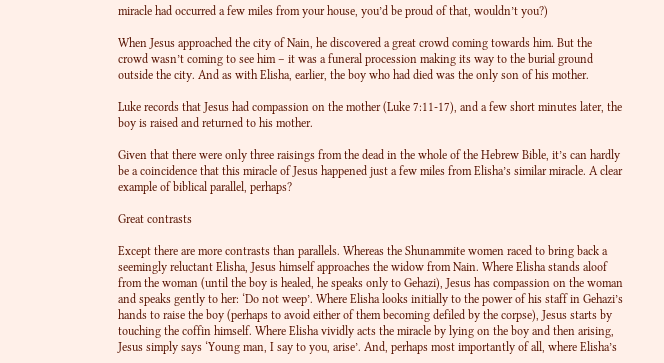miracle had occurred a few miles from your house, you’d be proud of that, wouldn’t you?)

When Jesus approached the city of Nain, he discovered a great crowd coming towards him. But the crowd wasn’t coming to see him – it was a funeral procession making its way to the burial ground outside the city. And as with Elisha, earlier, the boy who had died was the only son of his mother.

Luke records that Jesus had compassion on the mother (Luke 7:11-17), and a few short minutes later, the boy is raised and returned to his mother.

Given that there were only three raisings from the dead in the whole of the Hebrew Bible, it’s can hardly be a coincidence that this miracle of Jesus happened just a few miles from Elisha’s similar miracle. A clear example of biblical parallel, perhaps?

Great contrasts

Except there are more contrasts than parallels. Whereas the Shunammite women raced to bring back a seemingly reluctant Elisha, Jesus himself approaches the widow from Nain. Where Elisha stands aloof from the woman (until the boy is healed, he speaks only to Gehazi), Jesus has compassion on the woman and speaks gently to her: ‘Do not weep’. Where Elisha looks initially to the power of his staff in Gehazi’s hands to raise the boy (perhaps to avoid either of them becoming defiled by the corpse), Jesus starts by touching the coffin himself. Where Elisha vividly acts the miracle by lying on the boy and then arising, Jesus simply says ‘Young man, I say to you, arise’. And, perhaps most importantly of all, where Elisha’s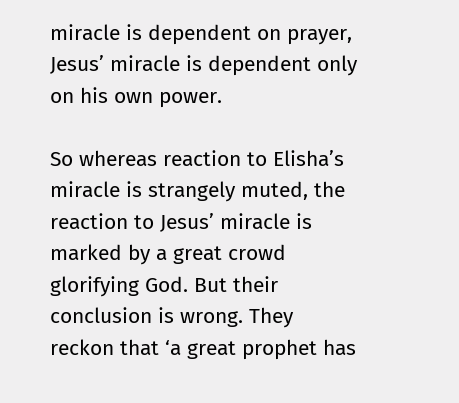miracle is dependent on prayer, Jesus’ miracle is dependent only on his own power.

So whereas reaction to Elisha’s miracle is strangely muted, the reaction to Jesus’ miracle is marked by a great crowd glorifying God. But their conclusion is wrong. They reckon that ‘a great prophet has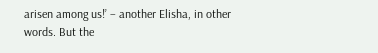arisen among us!’ – another Elisha, in other words. But the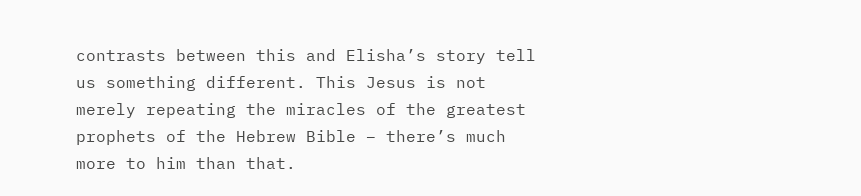contrasts between this and Elisha’s story tell us something different. This Jesus is not merely repeating the miracles of the greatest prophets of the Hebrew Bible – there’s much more to him than that.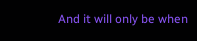And it will only be when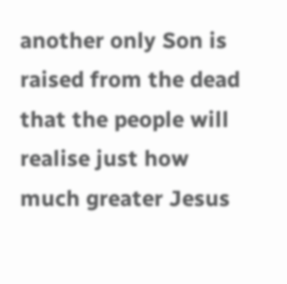another only Son is raised from the dead that the people will realise just how much greater Jesus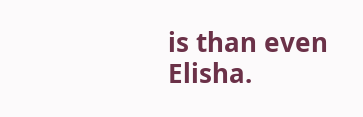is than even Elisha.